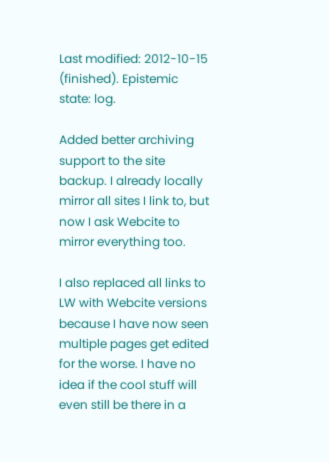Last modified: 2012-10-15 (finished). Epistemic state: log.

Added better archiving support to the site backup. I already locally mirror all sites I link to, but now I ask Webcite to mirror everything too.

I also replaced all links to LW with Webcite versions because I have now seen multiple pages get edited for the worse. I have no idea if the cool stuff will even still be there in a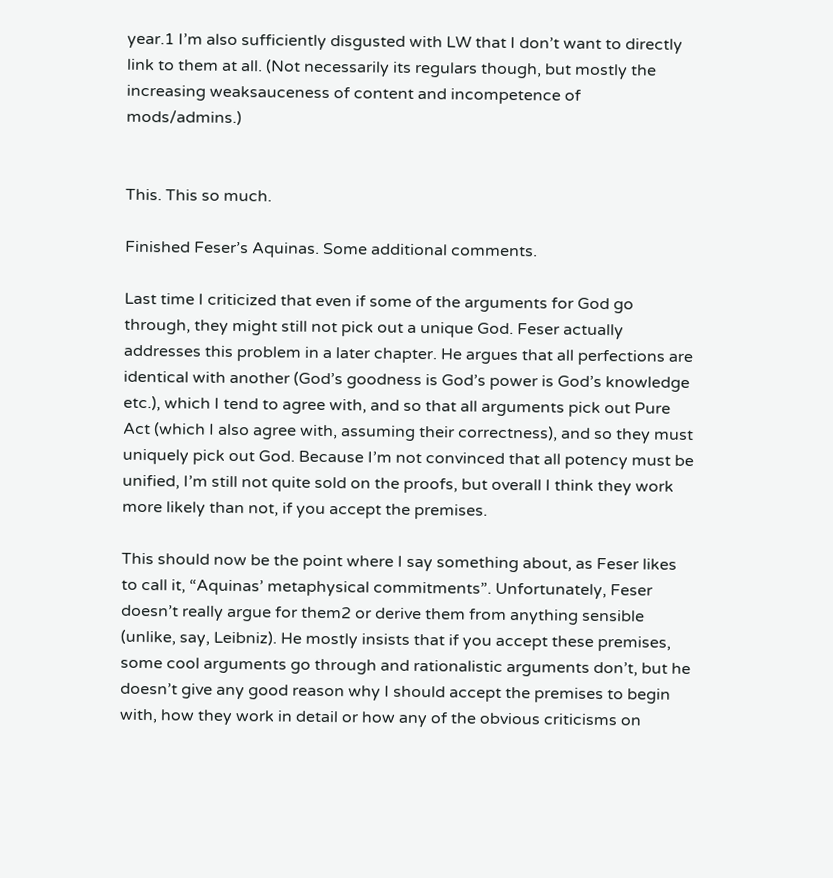year.1 I’m also sufficiently disgusted with LW that I don’t want to directly link to them at all. (Not necessarily its regulars though, but mostly the increasing weaksauceness of content and incompetence of mods/admins.)


This. This so much.

Finished Feser’s Aquinas. Some additional comments.

Last time I criticized that even if some of the arguments for God go through, they might still not pick out a unique God. Feser actually addresses this problem in a later chapter. He argues that all perfections are identical with another (God’s goodness is God’s power is God’s knowledge etc.), which I tend to agree with, and so that all arguments pick out Pure Act (which I also agree with, assuming their correctness), and so they must uniquely pick out God. Because I’m not convinced that all potency must be unified, I’m still not quite sold on the proofs, but overall I think they work more likely than not, if you accept the premises.

This should now be the point where I say something about, as Feser likes to call it, “Aquinas’ metaphysical commitments”. Unfortunately, Feser doesn’t really argue for them2 or derive them from anything sensible (unlike, say, Leibniz). He mostly insists that if you accept these premises, some cool arguments go through and rationalistic arguments don’t, but he doesn’t give any good reason why I should accept the premises to begin with, how they work in detail or how any of the obvious criticisms on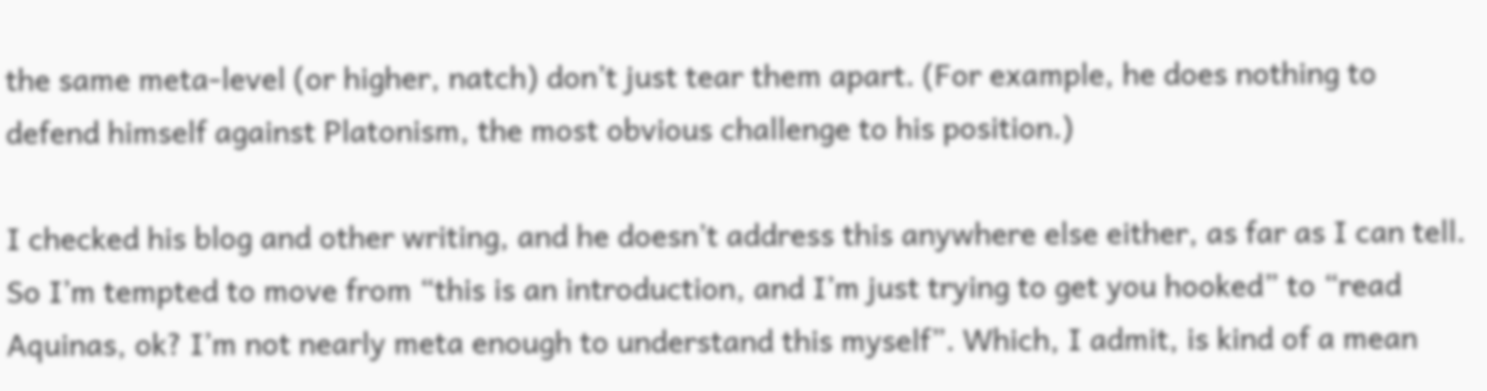the same meta-level (or higher, natch) don’t just tear them apart. (For example, he does nothing to defend himself against Platonism, the most obvious challenge to his position.)

I checked his blog and other writing, and he doesn’t address this anywhere else either, as far as I can tell. So I’m tempted to move from “this is an introduction, and I’m just trying to get you hooked” to “read Aquinas, ok? I’m not nearly meta enough to understand this myself”. Which, I admit, is kind of a mean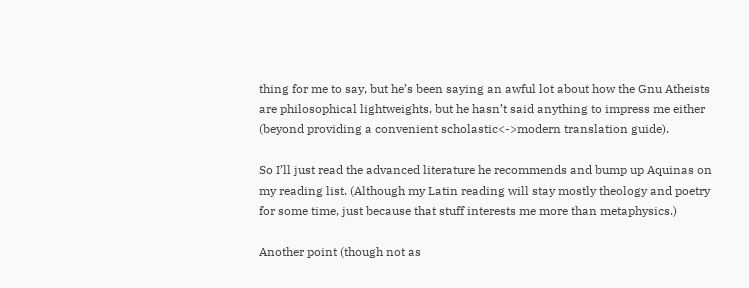thing for me to say, but he’s been saying an awful lot about how the Gnu Atheists are philosophical lightweights, but he hasn’t said anything to impress me either (beyond providing a convenient scholastic<->modern translation guide).

So I’ll just read the advanced literature he recommends and bump up Aquinas on my reading list. (Although my Latin reading will stay mostly theology and poetry for some time, just because that stuff interests me more than metaphysics.)

Another point (though not as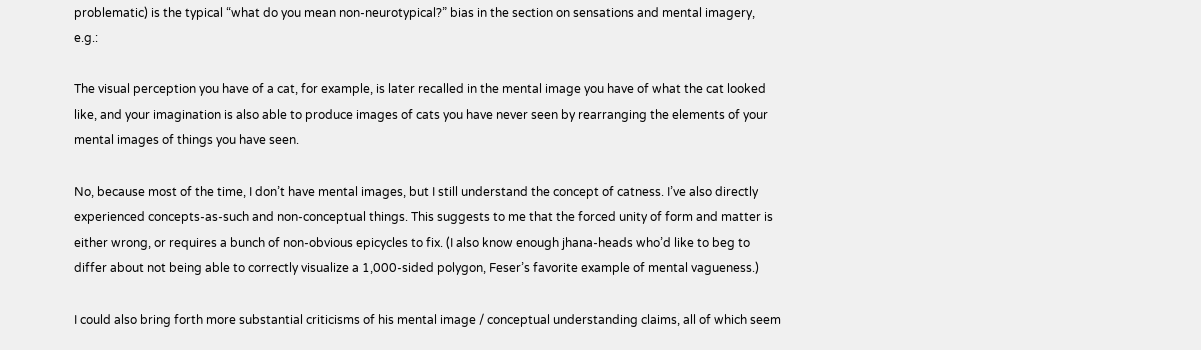problematic) is the typical “what do you mean non-neurotypical?” bias in the section on sensations and mental imagery, e.g.:

The visual perception you have of a cat, for example, is later recalled in the mental image you have of what the cat looked like, and your imagination is also able to produce images of cats you have never seen by rearranging the elements of your mental images of things you have seen.

No, because most of the time, I don’t have mental images, but I still understand the concept of catness. I’ve also directly experienced concepts-as-such and non-conceptual things. This suggests to me that the forced unity of form and matter is either wrong, or requires a bunch of non-obvious epicycles to fix. (I also know enough jhana-heads who’d like to beg to differ about not being able to correctly visualize a 1,000-sided polygon, Feser’s favorite example of mental vagueness.)

I could also bring forth more substantial criticisms of his mental image / conceptual understanding claims, all of which seem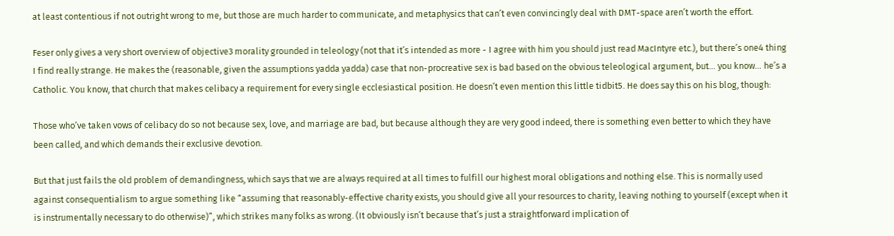at least contentious if not outright wrong to me, but those are much harder to communicate, and metaphysics that can’t even convincingly deal with DMT-space aren’t worth the effort.

Feser only gives a very short overview of objective3 morality grounded in teleology (not that it’s intended as more - I agree with him you should just read MacIntyre etc.), but there’s one4 thing I find really strange. He makes the (reasonable, given the assumptions yadda yadda) case that non-procreative sex is bad based on the obvious teleological argument, but… you know… he’s a Catholic. You know, that church that makes celibacy a requirement for every single ecclesiastical position. He doesn’t even mention this little tidbit5. He does say this on his blog, though:

Those who’ve taken vows of celibacy do so not because sex, love, and marriage are bad, but because although they are very good indeed, there is something even better to which they have been called, and which demands their exclusive devotion.

But that just fails the old problem of demandingness, which says that we are always required at all times to fulfill our highest moral obligations and nothing else. This is normally used against consequentialism to argue something like “assuming that reasonably-effective charity exists, you should give all your resources to charity, leaving nothing to yourself (except when it is instrumentally necessary to do otherwise)”, which strikes many folks as wrong. (It obviously isn’t because that’s just a straightforward implication of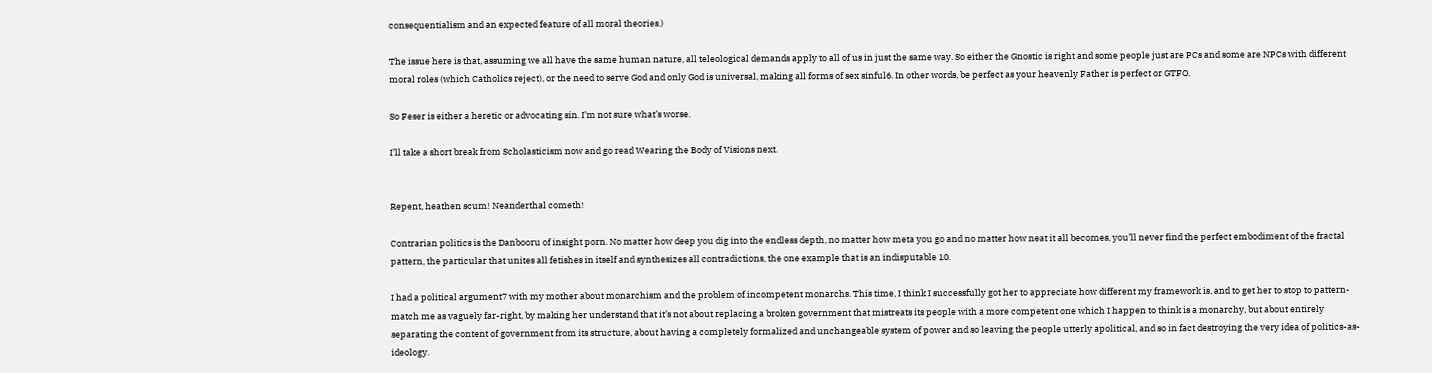consequentialism and an expected feature of all moral theories.)

The issue here is that, assuming we all have the same human nature, all teleological demands apply to all of us in just the same way. So either the Gnostic is right and some people just are PCs and some are NPCs with different moral roles (which Catholics reject), or the need to serve God and only God is universal, making all forms of sex sinful6. In other words, be perfect as your heavenly Father is perfect or GTFO.

So Feser is either a heretic or advocating sin. I’m not sure what’s worse.

I’ll take a short break from Scholasticism now and go read Wearing the Body of Visions next.


Repent, heathen scum! Neanderthal cometh!

Contrarian politics is the Danbooru of insight porn. No matter how deep you dig into the endless depth, no matter how meta you go and no matter how neat it all becomes, you’ll never find the perfect embodiment of the fractal pattern, the particular that unites all fetishes in itself and synthesizes all contradictions, the one example that is an indisputable 10.

I had a political argument7 with my mother about monarchism and the problem of incompetent monarchs. This time, I think I successfully got her to appreciate how different my framework is, and to get her to stop to pattern-match me as vaguely far-right, by making her understand that it’s not about replacing a broken government that mistreats its people with a more competent one which I happen to think is a monarchy, but about entirely separating the content of government from its structure, about having a completely formalized and unchangeable system of power and so leaving the people utterly apolitical, and so in fact destroying the very idea of politics-as-ideology.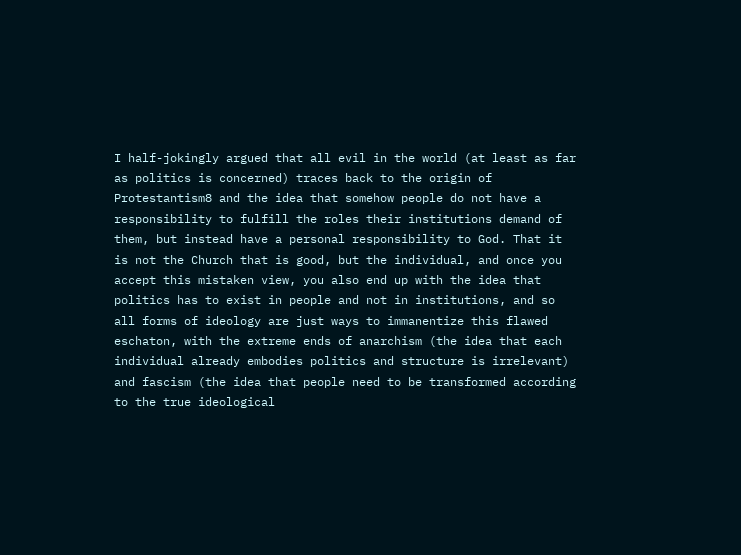I half-jokingly argued that all evil in the world (at least as far as politics is concerned) traces back to the origin of Protestantism8 and the idea that somehow people do not have a responsibility to fulfill the roles their institutions demand of them, but instead have a personal responsibility to God. That it is not the Church that is good, but the individual, and once you accept this mistaken view, you also end up with the idea that politics has to exist in people and not in institutions, and so all forms of ideology are just ways to immanentize this flawed eschaton, with the extreme ends of anarchism (the idea that each individual already embodies politics and structure is irrelevant) and fascism (the idea that people need to be transformed according to the true ideological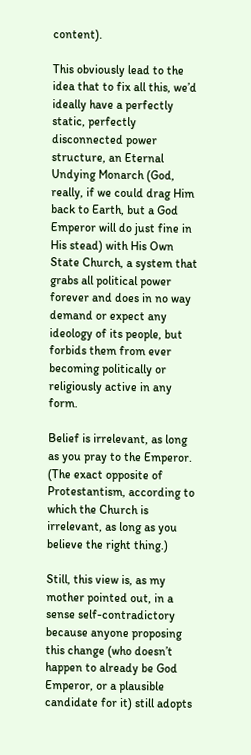content).

This obviously lead to the idea that to fix all this, we’d ideally have a perfectly static, perfectly disconnected power structure, an Eternal Undying Monarch (God, really, if we could drag Him back to Earth, but a God Emperor will do just fine in His stead) with His Own State Church, a system that grabs all political power forever and does in no way demand or expect any ideology of its people, but forbids them from ever becoming politically or religiously active in any form.

Belief is irrelevant, as long as you pray to the Emperor. (The exact opposite of Protestantism, according to which the Church is irrelevant, as long as you believe the right thing.)

Still, this view is, as my mother pointed out, in a sense self-contradictory because anyone proposing this change (who doesn’t happen to already be God Emperor, or a plausible candidate for it) still adopts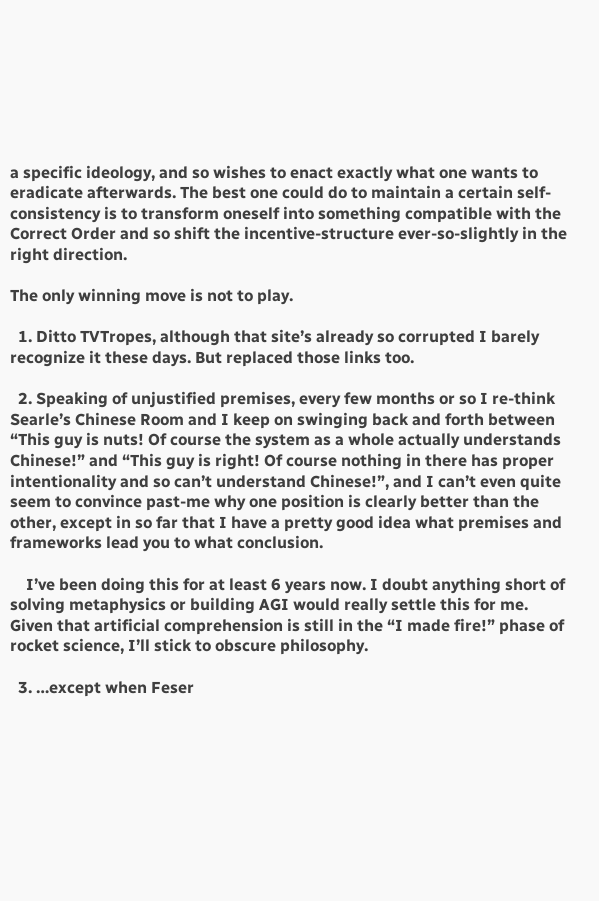a specific ideology, and so wishes to enact exactly what one wants to eradicate afterwards. The best one could do to maintain a certain self-consistency is to transform oneself into something compatible with the Correct Order and so shift the incentive-structure ever-so-slightly in the right direction.

The only winning move is not to play.

  1. Ditto TVTropes, although that site’s already so corrupted I barely recognize it these days. But replaced those links too.

  2. Speaking of unjustified premises, every few months or so I re-think Searle’s Chinese Room and I keep on swinging back and forth between “This guy is nuts! Of course the system as a whole actually understands Chinese!” and “This guy is right! Of course nothing in there has proper intentionality and so can’t understand Chinese!”, and I can’t even quite seem to convince past-me why one position is clearly better than the other, except in so far that I have a pretty good idea what premises and frameworks lead you to what conclusion.

    I’ve been doing this for at least 6 years now. I doubt anything short of solving metaphysics or building AGI would really settle this for me. Given that artificial comprehension is still in the “I made fire!” phase of rocket science, I’ll stick to obscure philosophy.

  3. …except when Feser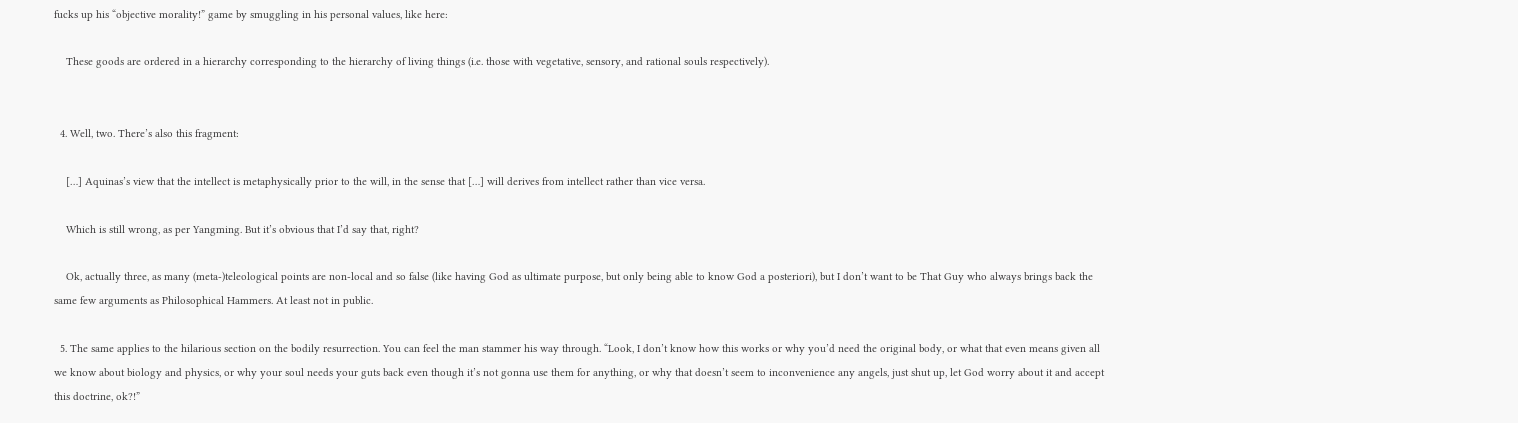fucks up his “objective morality!” game by smuggling in his personal values, like here:

    These goods are ordered in a hierarchy corresponding to the hierarchy of living things (i.e. those with vegetative, sensory, and rational souls respectively).


  4. Well, two. There’s also this fragment:

    […] Aquinas’s view that the intellect is metaphysically prior to the will, in the sense that […] will derives from intellect rather than vice versa.

    Which is still wrong, as per Yangming. But it’s obvious that I’d say that, right?

    Ok, actually three, as many (meta-)teleological points are non-local and so false (like having God as ultimate purpose, but only being able to know God a posteriori), but I don’t want to be That Guy who always brings back the same few arguments as Philosophical Hammers. At least not in public.

  5. The same applies to the hilarious section on the bodily resurrection. You can feel the man stammer his way through. “Look, I don’t know how this works or why you’d need the original body, or what that even means given all we know about biology and physics, or why your soul needs your guts back even though it’s not gonna use them for anything, or why that doesn’t seem to inconvenience any angels, just shut up, let God worry about it and accept this doctrine, ok?!”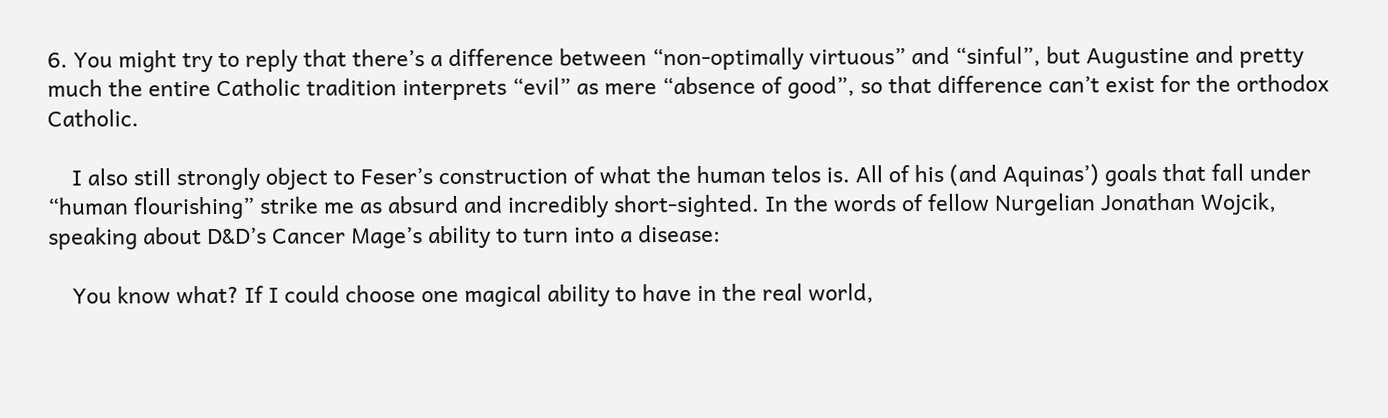6. You might try to reply that there’s a difference between “non-optimally virtuous” and “sinful”, but Augustine and pretty much the entire Catholic tradition interprets “evil” as mere “absence of good”, so that difference can’t exist for the orthodox Catholic.

    I also still strongly object to Feser’s construction of what the human telos is. All of his (and Aquinas’) goals that fall under “human flourishing” strike me as absurd and incredibly short-sighted. In the words of fellow Nurgelian Jonathan Wojcik, speaking about D&D’s Cancer Mage’s ability to turn into a disease:

    You know what? If I could choose one magical ability to have in the real world,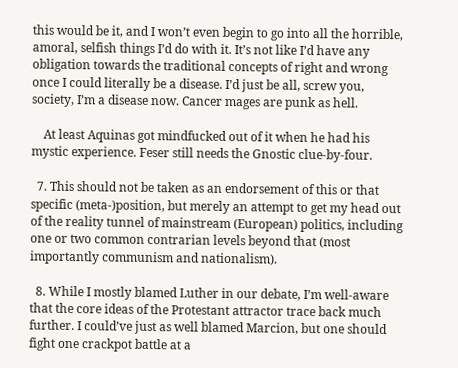this would be it, and I won’t even begin to go into all the horrible, amoral, selfish things I’d do with it. It’s not like I’d have any obligation towards the traditional concepts of right and wrong once I could literally be a disease. I’d just be all, screw you, society, I’m a disease now. Cancer mages are punk as hell.

    At least Aquinas got mindfucked out of it when he had his mystic experience. Feser still needs the Gnostic clue-by-four.

  7. This should not be taken as an endorsement of this or that specific (meta-)position, but merely an attempt to get my head out of the reality tunnel of mainstream (European) politics, including one or two common contrarian levels beyond that (most importantly communism and nationalism).

  8. While I mostly blamed Luther in our debate, I’m well-aware that the core ideas of the Protestant attractor trace back much further. I could’ve just as well blamed Marcion, but one should fight one crackpot battle at a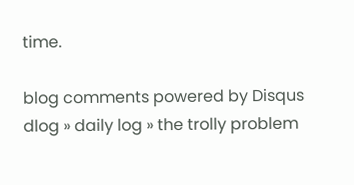time.

blog comments powered by Disqus
dlog » daily log » the trolly problem